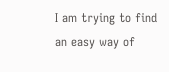I am trying to find an easy way of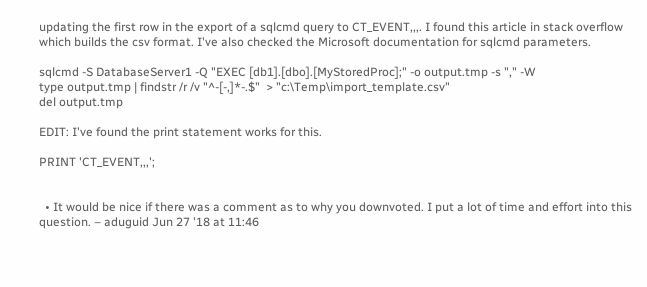updating the first row in the export of a sqlcmd query to CT_EVENT,,,. I found this article in stack overflow which builds the csv format. I've also checked the Microsoft documentation for sqlcmd parameters.

sqlcmd -S DatabaseServer1 -Q "EXEC [db1].[dbo].[MyStoredProc];" -o output.tmp -s "," -W
type output.tmp | findstr /r /v "^-[-,]*-.$"  > "c:\Temp\import_template.csv"
del output.tmp

EDIT: I've found the print statement works for this.

PRINT 'CT_EVENT,,,';


  • It would be nice if there was a comment as to why you downvoted. I put a lot of time and effort into this question. – aduguid Jun 27 '18 at 11:46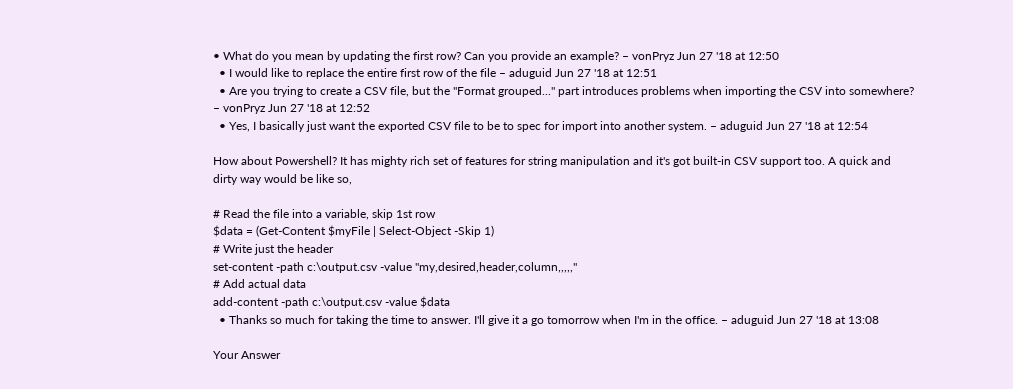• What do you mean by updating the first row? Can you provide an example? – vonPryz Jun 27 '18 at 12:50
  • I would like to replace the entire first row of the file – aduguid Jun 27 '18 at 12:51
  • Are you trying to create a CSV file, but the "Format grouped..." part introduces problems when importing the CSV into somewhere? – vonPryz Jun 27 '18 at 12:52
  • Yes, I basically just want the exported CSV file to be to spec for import into another system. – aduguid Jun 27 '18 at 12:54

How about Powershell? It has mighty rich set of features for string manipulation and it's got built-in CSV support too. A quick and dirty way would be like so,

# Read the file into a variable, skip 1st row
$data = (Get-Content $myFile | Select-Object -Skip 1)
# Write just the header
set-content -path c:\output.csv -value "my,desired,header,column,,,,,"
# Add actual data
add-content -path c:\output.csv -value $data
  • Thanks so much for taking the time to answer. I'll give it a go tomorrow when I'm in the office. – aduguid Jun 27 '18 at 13:08

Your Answer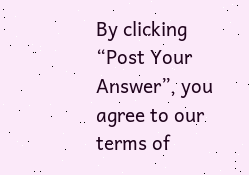By clicking “Post Your Answer”, you agree to our terms of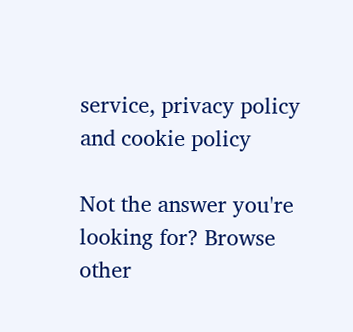service, privacy policy and cookie policy

Not the answer you're looking for? Browse other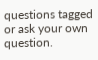questions tagged or ask your own question.